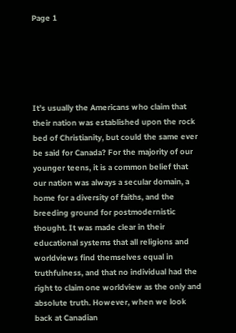Page 1





It’s usually the Americans who claim that their nation was established upon the rock bed of Christianity, but could the same ever be said for Canada? For the majority of our younger teens, it is a common belief that our nation was always a secular domain, a home for a diversity of faiths, and the breeding ground for postmodernistic thought. It was made clear in their educational systems that all religions and worldviews find themselves equal in truthfulness, and that no individual had the right to claim one worldview as the only and absolute truth. However, when we look back at Canadian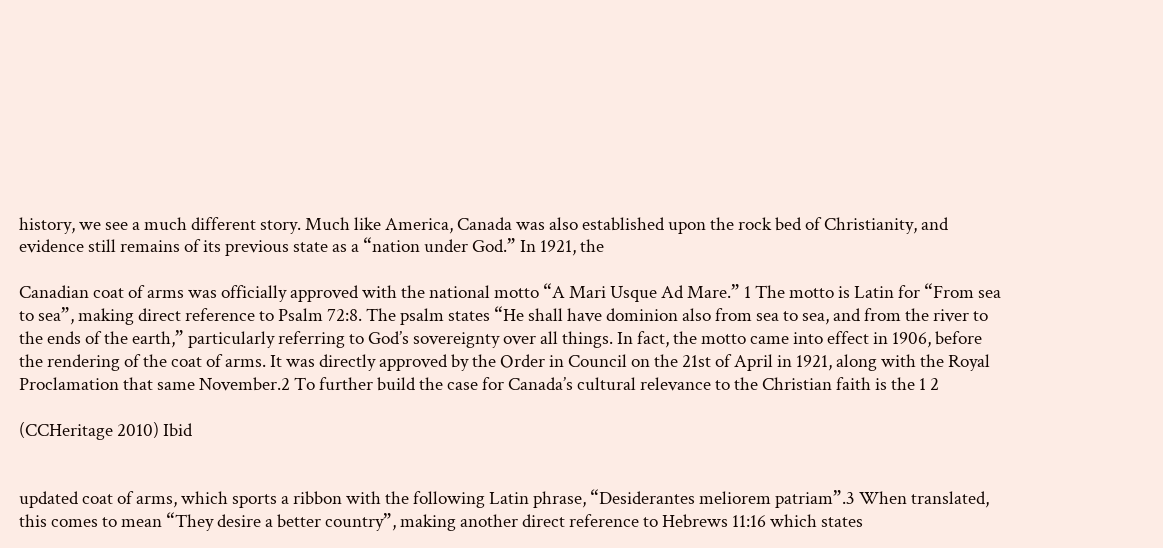history, we see a much different story. Much like America, Canada was also established upon the rock bed of Christianity, and evidence still remains of its previous state as a “nation under God.” In 1921, the

Canadian coat of arms was officially approved with the national motto “A Mari Usque Ad Mare.” 1 The motto is Latin for “From sea to sea”, making direct reference to Psalm 72:8. The psalm states “He shall have dominion also from sea to sea, and from the river to the ends of the earth,” particularly referring to God’s sovereignty over all things. In fact, the motto came into effect in 1906, before the rendering of the coat of arms. It was directly approved by the Order in Council on the 21st of April in 1921, along with the Royal Proclamation that same November.2 To further build the case for Canada’s cultural relevance to the Christian faith is the 1 2

(CCHeritage 2010) Ibid


updated coat of arms, which sports a ribbon with the following Latin phrase, “Desiderantes meliorem patriam”.3 When translated, this comes to mean “They desire a better country”, making another direct reference to Hebrews 11:16 which states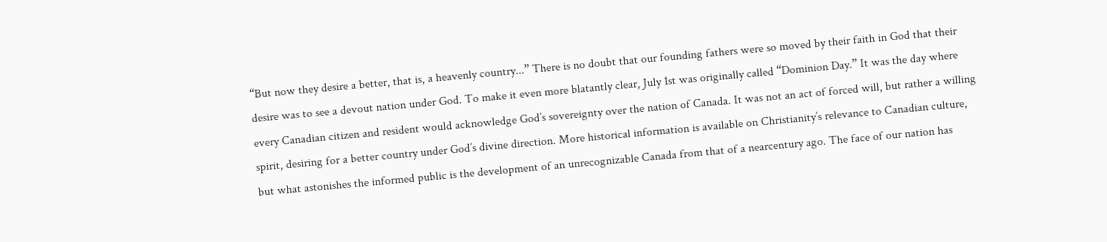“But now they desire a better, that is, a heavenly country...” There is no doubt that our founding fathers were so moved by their faith in God that their desire was to see a devout nation under God. To make it even more blatantly clear, July 1st was originally called “Dominion Day.” It was the day where every Canadian citizen and resident would acknowledge God’s sovereignty over the nation of Canada. It was not an act of forced will, but rather a willing spirit, desiring for a better country under God’s divine direction. More historical information is available on Christianity’s relevance to Canadian culture, but what astonishes the informed public is the development of an unrecognizable Canada from that of a nearcentury ago. The face of our nation has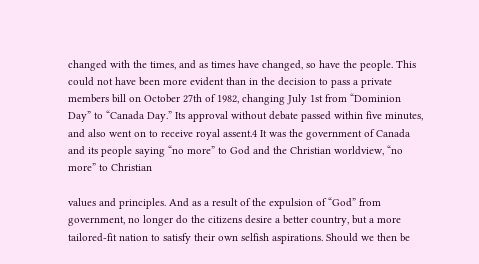changed with the times, and as times have changed, so have the people. This could not have been more evident than in the decision to pass a private members bill on October 27th of 1982, changing July 1st from “Dominion Day” to “Canada Day.” Its approval without debate passed within five minutes, and also went on to receive royal assent.4 It was the government of Canada and its people saying “no more” to God and the Christian worldview, “no more” to Christian

values and principles. And as a result of the expulsion of “God” from government, no longer do the citizens desire a better country, but a more tailored-fit nation to satisfy their own selfish aspirations. Should we then be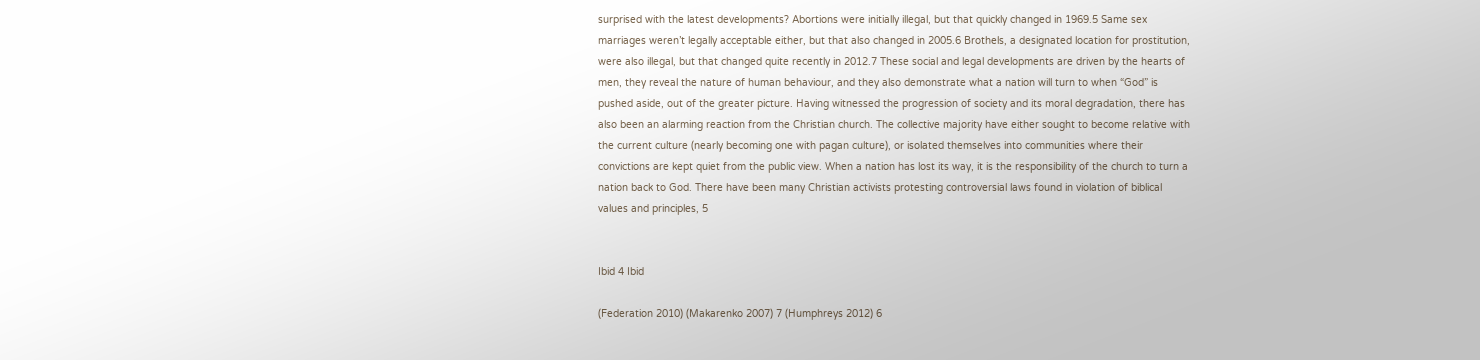surprised with the latest developments? Abortions were initially illegal, but that quickly changed in 1969.5 Same sex marriages weren’t legally acceptable either, but that also changed in 2005.6 Brothels, a designated location for prostitution, were also illegal, but that changed quite recently in 2012.7 These social and legal developments are driven by the hearts of men, they reveal the nature of human behaviour, and they also demonstrate what a nation will turn to when “God” is pushed aside, out of the greater picture. Having witnessed the progression of society and its moral degradation, there has also been an alarming reaction from the Christian church. The collective majority have either sought to become relative with the current culture (nearly becoming one with pagan culture), or isolated themselves into communities where their convictions are kept quiet from the public view. When a nation has lost its way, it is the responsibility of the church to turn a nation back to God. There have been many Christian activists protesting controversial laws found in violation of biblical values and principles, 5


Ibid 4 Ibid

(Federation 2010) (Makarenko 2007) 7 (Humphreys 2012) 6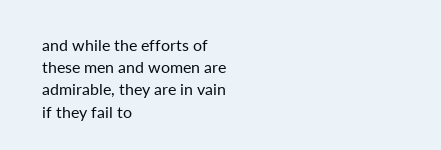and while the efforts of these men and women are admirable, they are in vain if they fail to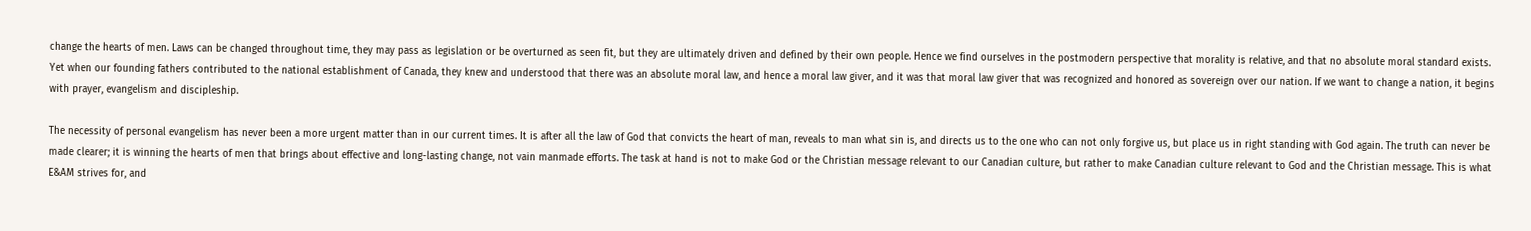change the hearts of men. Laws can be changed throughout time, they may pass as legislation or be overturned as seen fit, but they are ultimately driven and defined by their own people. Hence we find ourselves in the postmodern perspective that morality is relative, and that no absolute moral standard exists. Yet when our founding fathers contributed to the national establishment of Canada, they knew and understood that there was an absolute moral law, and hence a moral law giver, and it was that moral law giver that was recognized and honored as sovereign over our nation. If we want to change a nation, it begins with prayer, evangelism and discipleship.

The necessity of personal evangelism has never been a more urgent matter than in our current times. It is after all the law of God that convicts the heart of man, reveals to man what sin is, and directs us to the one who can not only forgive us, but place us in right standing with God again. The truth can never be made clearer; it is winning the hearts of men that brings about effective and long-lasting change, not vain manmade efforts. The task at hand is not to make God or the Christian message relevant to our Canadian culture, but rather to make Canadian culture relevant to God and the Christian message. This is what E&AM strives for, and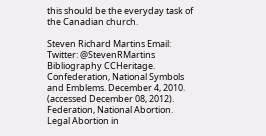this should be the everyday task of the Canadian church.

Steven Richard Martins Email: Twitter: @StevenRMartins Bibliography CCHeritage. Confederation, National Symbols and Emblems. December 4, 2010. (accessed December 08, 2012). Federation, National Abortion. Legal Abortion in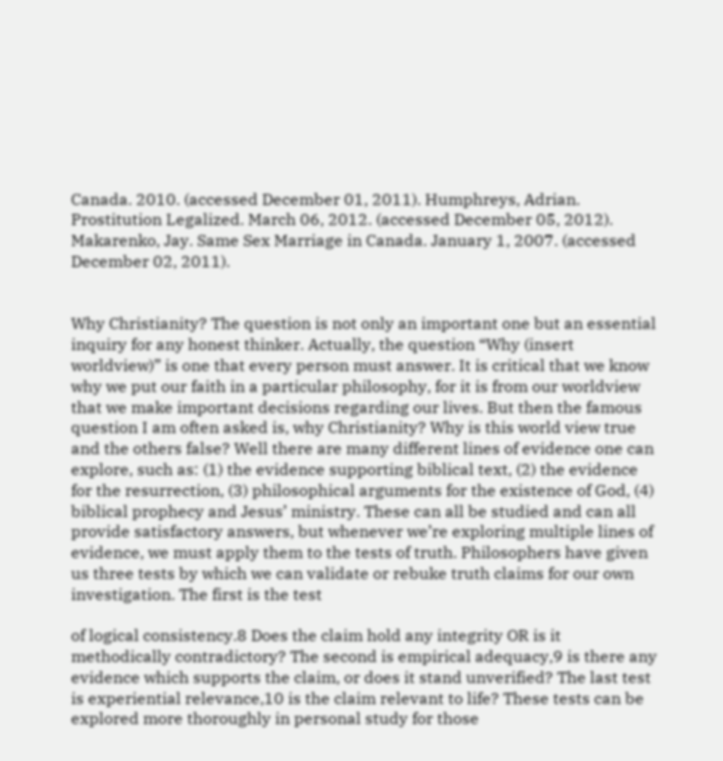Canada. 2010. (accessed December 01, 2011). Humphreys, Adrian. Prostitution Legalized. March 06, 2012. (accessed December 05, 2012). Makarenko, Jay. Same Sex Marriage in Canada. January 1, 2007. (accessed December 02, 2011).


Why Christianity? The question is not only an important one but an essential inquiry for any honest thinker. Actually, the question “Why (insert worldview)” is one that every person must answer. It is critical that we know why we put our faith in a particular philosophy, for it is from our worldview that we make important decisions regarding our lives. But then the famous question I am often asked is, why Christianity? Why is this world view true and the others false? Well there are many different lines of evidence one can explore, such as: (1) the evidence supporting biblical text, (2) the evidence for the resurrection, (3) philosophical arguments for the existence of God, (4) biblical prophecy and Jesus’ ministry. These can all be studied and can all provide satisfactory answers, but whenever we’re exploring multiple lines of evidence, we must apply them to the tests of truth. Philosophers have given us three tests by which we can validate or rebuke truth claims for our own investigation. The first is the test

of logical consistency.8 Does the claim hold any integrity OR is it methodically contradictory? The second is empirical adequacy,9 is there any evidence which supports the claim, or does it stand unverified? The last test is experiential relevance,10 is the claim relevant to life? These tests can be explored more thoroughly in personal study for those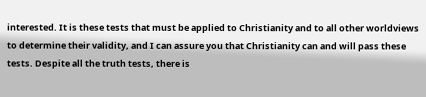interested. It is these tests that must be applied to Christianity and to all other worldviews to determine their validity, and I can assure you that Christianity can and will pass these tests. Despite all the truth tests, there is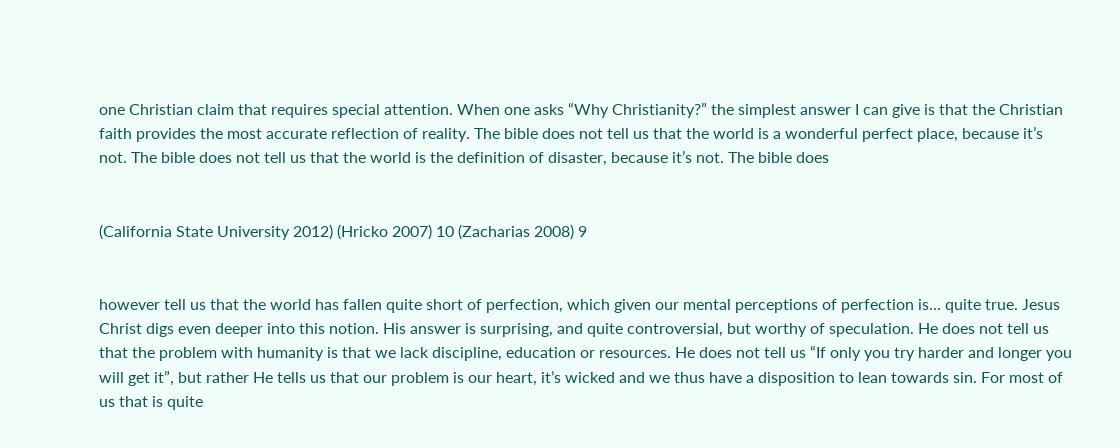one Christian claim that requires special attention. When one asks “Why Christianity?” the simplest answer I can give is that the Christian faith provides the most accurate reflection of reality. The bible does not tell us that the world is a wonderful perfect place, because it’s not. The bible does not tell us that the world is the definition of disaster, because it’s not. The bible does


(California State University 2012) (Hricko 2007) 10 (Zacharias 2008) 9


however tell us that the world has fallen quite short of perfection, which given our mental perceptions of perfection is... quite true. Jesus Christ digs even deeper into this notion. His answer is surprising, and quite controversial, but worthy of speculation. He does not tell us that the problem with humanity is that we lack discipline, education or resources. He does not tell us “If only you try harder and longer you will get it”, but rather He tells us that our problem is our heart, it’s wicked and we thus have a disposition to lean towards sin. For most of us that is quite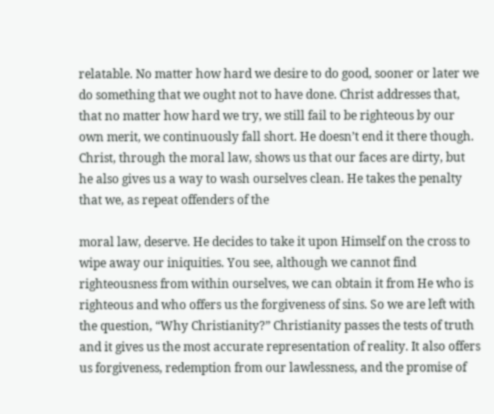relatable. No matter how hard we desire to do good, sooner or later we do something that we ought not to have done. Christ addresses that, that no matter how hard we try, we still fail to be righteous by our own merit, we continuously fall short. He doesn’t end it there though. Christ, through the moral law, shows us that our faces are dirty, but he also gives us a way to wash ourselves clean. He takes the penalty that we, as repeat offenders of the

moral law, deserve. He decides to take it upon Himself on the cross to wipe away our iniquities. You see, although we cannot find righteousness from within ourselves, we can obtain it from He who is righteous and who offers us the forgiveness of sins. So we are left with the question, “Why Christianity?” Christianity passes the tests of truth and it gives us the most accurate representation of reality. It also offers us forgiveness, redemption from our lawlessness, and the promise of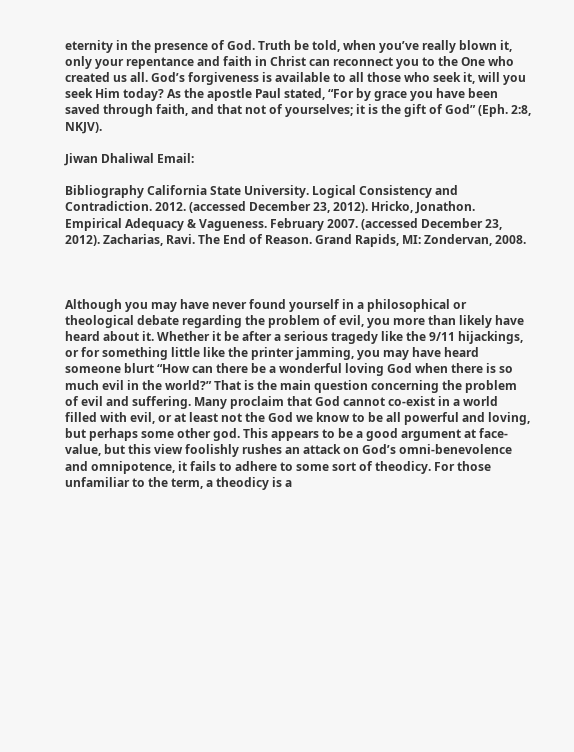eternity in the presence of God. Truth be told, when you’ve really blown it, only your repentance and faith in Christ can reconnect you to the One who created us all. God’s forgiveness is available to all those who seek it, will you seek Him today? As the apostle Paul stated, “For by grace you have been saved through faith, and that not of yourselves; it is the gift of God” (Eph. 2:8, NKJV).

Jiwan Dhaliwal Email:

Bibliography California State University. Logical Consistency and Contradiction. 2012. (accessed December 23, 2012). Hricko, Jonathon. Empirical Adequacy & Vagueness. February 2007. (accessed December 23, 2012). Zacharias, Ravi. The End of Reason. Grand Rapids, MI: Zondervan, 2008.



Although you may have never found yourself in a philosophical or theological debate regarding the problem of evil, you more than likely have heard about it. Whether it be after a serious tragedy like the 9/11 hijackings, or for something little like the printer jamming, you may have heard someone blurt “How can there be a wonderful loving God when there is so much evil in the world?” That is the main question concerning the problem of evil and suffering. Many proclaim that God cannot co-exist in a world filled with evil, or at least not the God we know to be all powerful and loving, but perhaps some other god. This appears to be a good argument at face-value, but this view foolishly rushes an attack on God’s omni-benevolence and omnipotence, it fails to adhere to some sort of theodicy. For those unfamiliar to the term, a theodicy is a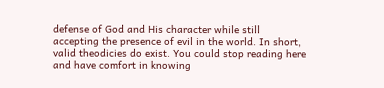defense of God and His character while still accepting the presence of evil in the world. In short, valid theodicies do exist. You could stop reading here and have comfort in knowing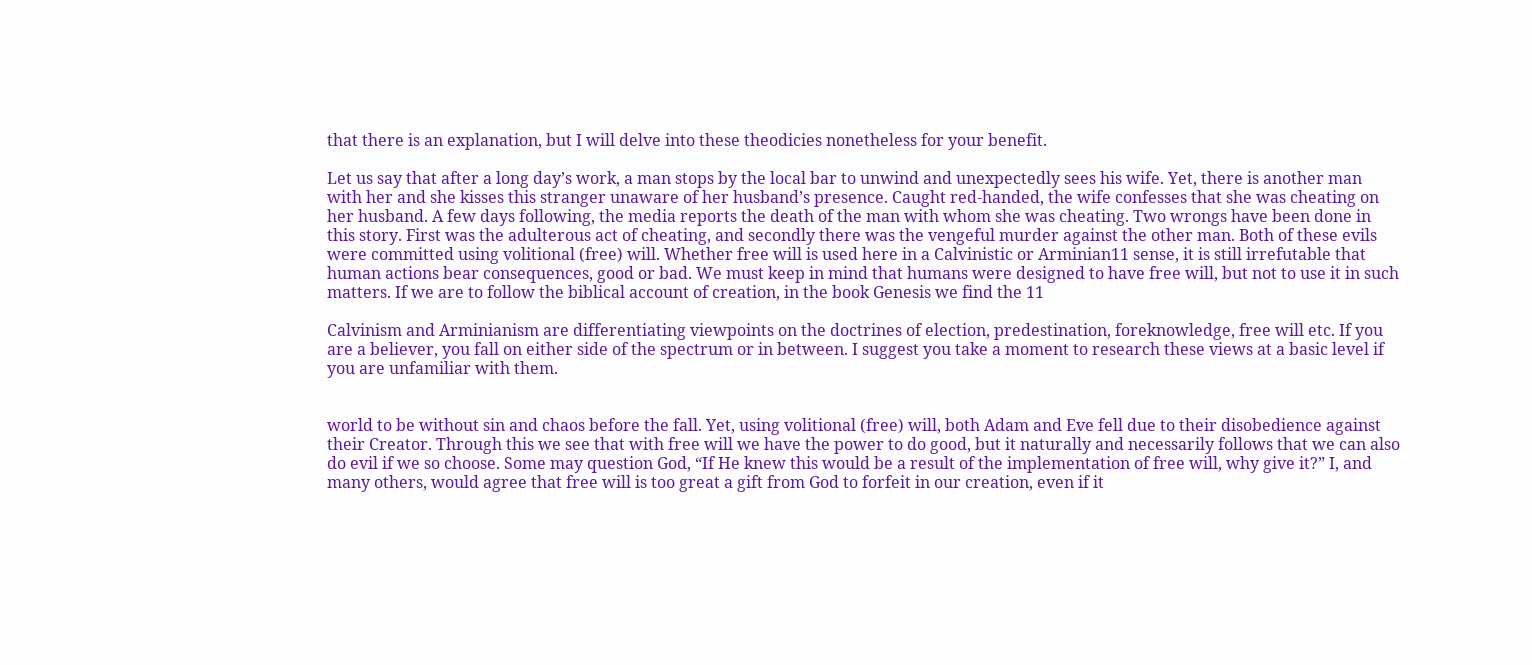that there is an explanation, but I will delve into these theodicies nonetheless for your benefit.

Let us say that after a long day’s work, a man stops by the local bar to unwind and unexpectedly sees his wife. Yet, there is another man with her and she kisses this stranger unaware of her husband’s presence. Caught red-handed, the wife confesses that she was cheating on her husband. A few days following, the media reports the death of the man with whom she was cheating. Two wrongs have been done in this story. First was the adulterous act of cheating, and secondly there was the vengeful murder against the other man. Both of these evils were committed using volitional (free) will. Whether free will is used here in a Calvinistic or Arminian11 sense, it is still irrefutable that human actions bear consequences, good or bad. We must keep in mind that humans were designed to have free will, but not to use it in such matters. If we are to follow the biblical account of creation, in the book Genesis we find the 11

Calvinism and Arminianism are differentiating viewpoints on the doctrines of election, predestination, foreknowledge, free will etc. If you are a believer, you fall on either side of the spectrum or in between. I suggest you take a moment to research these views at a basic level if you are unfamiliar with them.


world to be without sin and chaos before the fall. Yet, using volitional (free) will, both Adam and Eve fell due to their disobedience against their Creator. Through this we see that with free will we have the power to do good, but it naturally and necessarily follows that we can also do evil if we so choose. Some may question God, “If He knew this would be a result of the implementation of free will, why give it?” I, and many others, would agree that free will is too great a gift from God to forfeit in our creation, even if it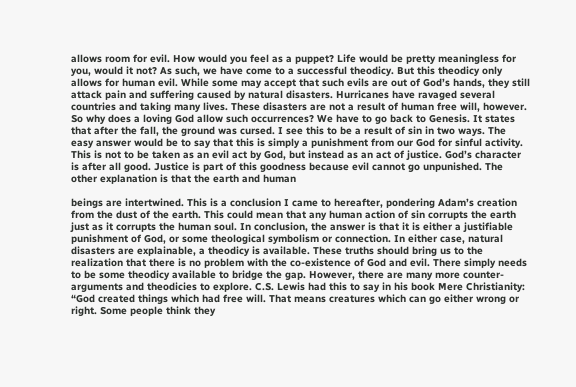allows room for evil. How would you feel as a puppet? Life would be pretty meaningless for you, would it not? As such, we have come to a successful theodicy. But this theodicy only allows for human evil. While some may accept that such evils are out of God’s hands, they still attack pain and suffering caused by natural disasters. Hurricanes have ravaged several countries and taking many lives. These disasters are not a result of human free will, however. So why does a loving God allow such occurrences? We have to go back to Genesis. It states that after the fall, the ground was cursed. I see this to be a result of sin in two ways. The easy answer would be to say that this is simply a punishment from our God for sinful activity. This is not to be taken as an evil act by God, but instead as an act of justice. God’s character is after all good. Justice is part of this goodness because evil cannot go unpunished. The other explanation is that the earth and human

beings are intertwined. This is a conclusion I came to hereafter, pondering Adam’s creation from the dust of the earth. This could mean that any human action of sin corrupts the earth just as it corrupts the human soul. In conclusion, the answer is that it is either a justifiable punishment of God, or some theological symbolism or connection. In either case, natural disasters are explainable, a theodicy is available. These truths should bring us to the realization that there is no problem with the co-existence of God and evil. There simply needs to be some theodicy available to bridge the gap. However, there are many more counter-arguments and theodicies to explore. C.S. Lewis had this to say in his book Mere Christianity: “God created things which had free will. That means creatures which can go either wrong or right. Some people think they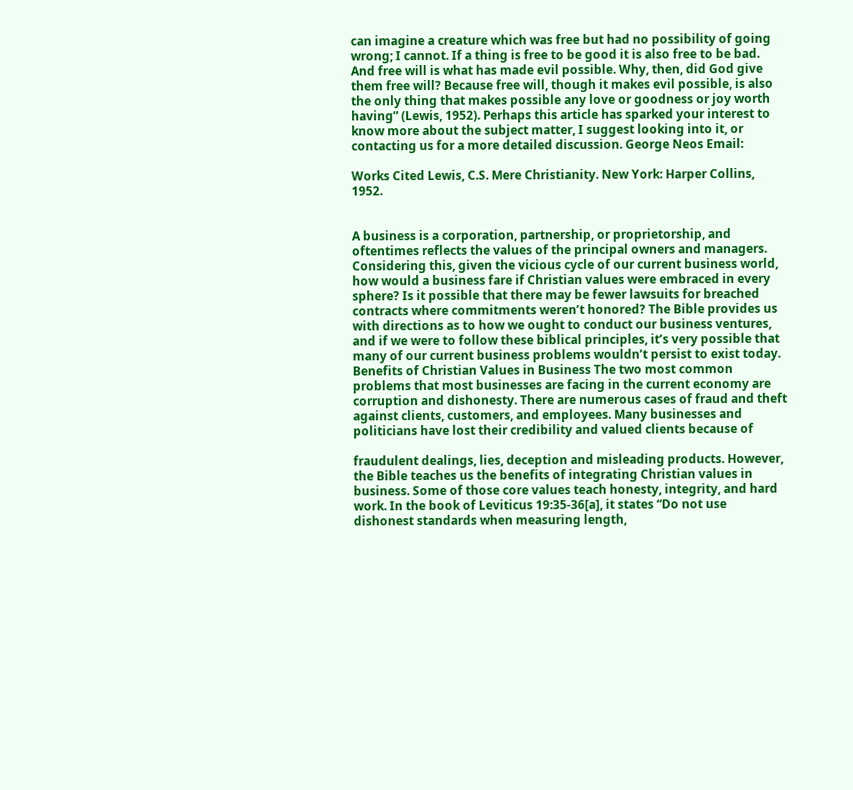can imagine a creature which was free but had no possibility of going wrong; I cannot. If a thing is free to be good it is also free to be bad. And free will is what has made evil possible. Why, then, did God give them free will? Because free will, though it makes evil possible, is also the only thing that makes possible any love or goodness or joy worth having” (Lewis, 1952). Perhaps this article has sparked your interest to know more about the subject matter, I suggest looking into it, or contacting us for a more detailed discussion. George Neos Email:

Works Cited Lewis, C.S. Mere Christianity. New York: Harper Collins, 1952.


A business is a corporation, partnership, or proprietorship, and oftentimes reflects the values of the principal owners and managers. Considering this, given the vicious cycle of our current business world, how would a business fare if Christian values were embraced in every sphere? Is it possible that there may be fewer lawsuits for breached contracts where commitments weren’t honored? The Bible provides us with directions as to how we ought to conduct our business ventures, and if we were to follow these biblical principles, it’s very possible that many of our current business problems wouldn’t persist to exist today. Benefits of Christian Values in Business The two most common problems that most businesses are facing in the current economy are corruption and dishonesty. There are numerous cases of fraud and theft against clients, customers, and employees. Many businesses and politicians have lost their credibility and valued clients because of

fraudulent dealings, lies, deception and misleading products. However, the Bible teaches us the benefits of integrating Christian values in business. Some of those core values teach honesty, integrity, and hard work. In the book of Leviticus 19:35-36[a], it states “Do not use dishonest standards when measuring length,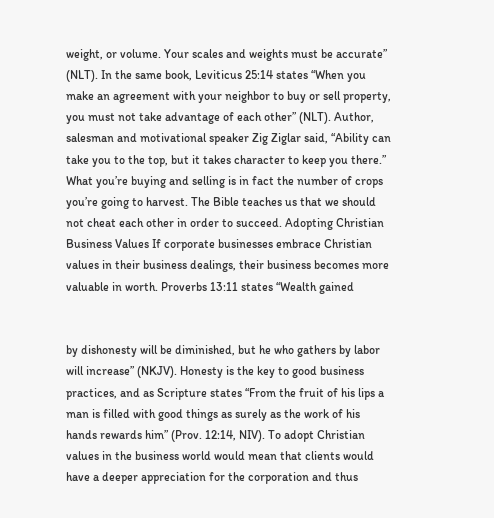weight, or volume. Your scales and weights must be accurate” (NLT). In the same book, Leviticus 25:14 states “When you make an agreement with your neighbor to buy or sell property, you must not take advantage of each other” (NLT). Author, salesman and motivational speaker Zig Ziglar said, “Ability can take you to the top, but it takes character to keep you there.” What you’re buying and selling is in fact the number of crops you’re going to harvest. The Bible teaches us that we should not cheat each other in order to succeed. Adopting Christian Business Values If corporate businesses embrace Christian values in their business dealings, their business becomes more valuable in worth. Proverbs 13:11 states “Wealth gained


by dishonesty will be diminished, but he who gathers by labor will increase” (NKJV). Honesty is the key to good business practices, and as Scripture states “From the fruit of his lips a man is filled with good things as surely as the work of his hands rewards him” (Prov. 12:14, NIV). To adopt Christian values in the business world would mean that clients would have a deeper appreciation for the corporation and thus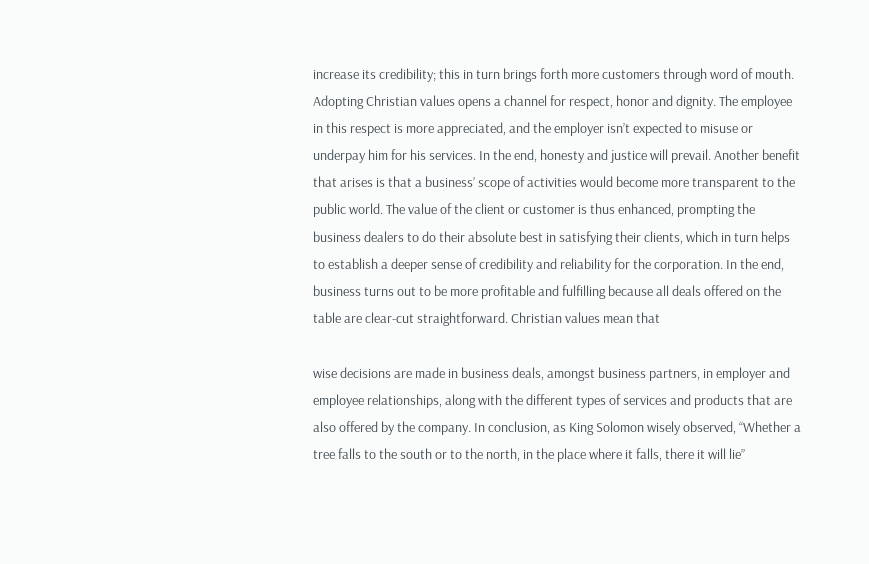increase its credibility; this in turn brings forth more customers through word of mouth. Adopting Christian values opens a channel for respect, honor and dignity. The employee in this respect is more appreciated, and the employer isn’t expected to misuse or underpay him for his services. In the end, honesty and justice will prevail. Another benefit that arises is that a business’ scope of activities would become more transparent to the public world. The value of the client or customer is thus enhanced, prompting the business dealers to do their absolute best in satisfying their clients, which in turn helps to establish a deeper sense of credibility and reliability for the corporation. In the end, business turns out to be more profitable and fulfilling because all deals offered on the table are clear-cut straightforward. Christian values mean that

wise decisions are made in business deals, amongst business partners, in employer and employee relationships, along with the different types of services and products that are also offered by the company. In conclusion, as King Solomon wisely observed, “Whether a tree falls to the south or to the north, in the place where it falls, there it will lie”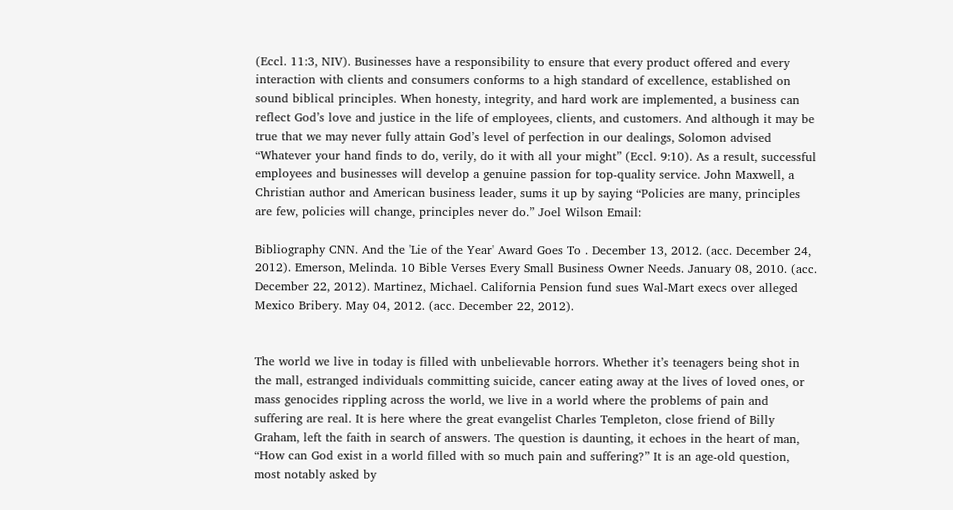(Eccl. 11:3, NIV). Businesses have a responsibility to ensure that every product offered and every interaction with clients and consumers conforms to a high standard of excellence, established on sound biblical principles. When honesty, integrity, and hard work are implemented, a business can reflect God’s love and justice in the life of employees, clients, and customers. And although it may be true that we may never fully attain God’s level of perfection in our dealings, Solomon advised “Whatever your hand finds to do, verily, do it with all your might” (Eccl. 9:10). As a result, successful employees and businesses will develop a genuine passion for top-quality service. John Maxwell, a Christian author and American business leader, sums it up by saying “Policies are many, principles are few, policies will change, principles never do.” Joel Wilson Email:

Bibliography CNN. And the 'Lie of the Year' Award Goes To . December 13, 2012. (acc. December 24, 2012). Emerson, Melinda. 10 Bible Verses Every Small Business Owner Needs. January 08, 2010. (acc. December 22, 2012). Martinez, Michael. California Pension fund sues Wal-Mart execs over alleged Mexico Bribery. May 04, 2012. (acc. December 22, 2012).


The world we live in today is filled with unbelievable horrors. Whether it’s teenagers being shot in the mall, estranged individuals committing suicide, cancer eating away at the lives of loved ones, or mass genocides rippling across the world, we live in a world where the problems of pain and suffering are real. It is here where the great evangelist Charles Templeton, close friend of Billy Graham, left the faith in search of answers. The question is daunting, it echoes in the heart of man, “How can God exist in a world filled with so much pain and suffering?” It is an age-old question, most notably asked by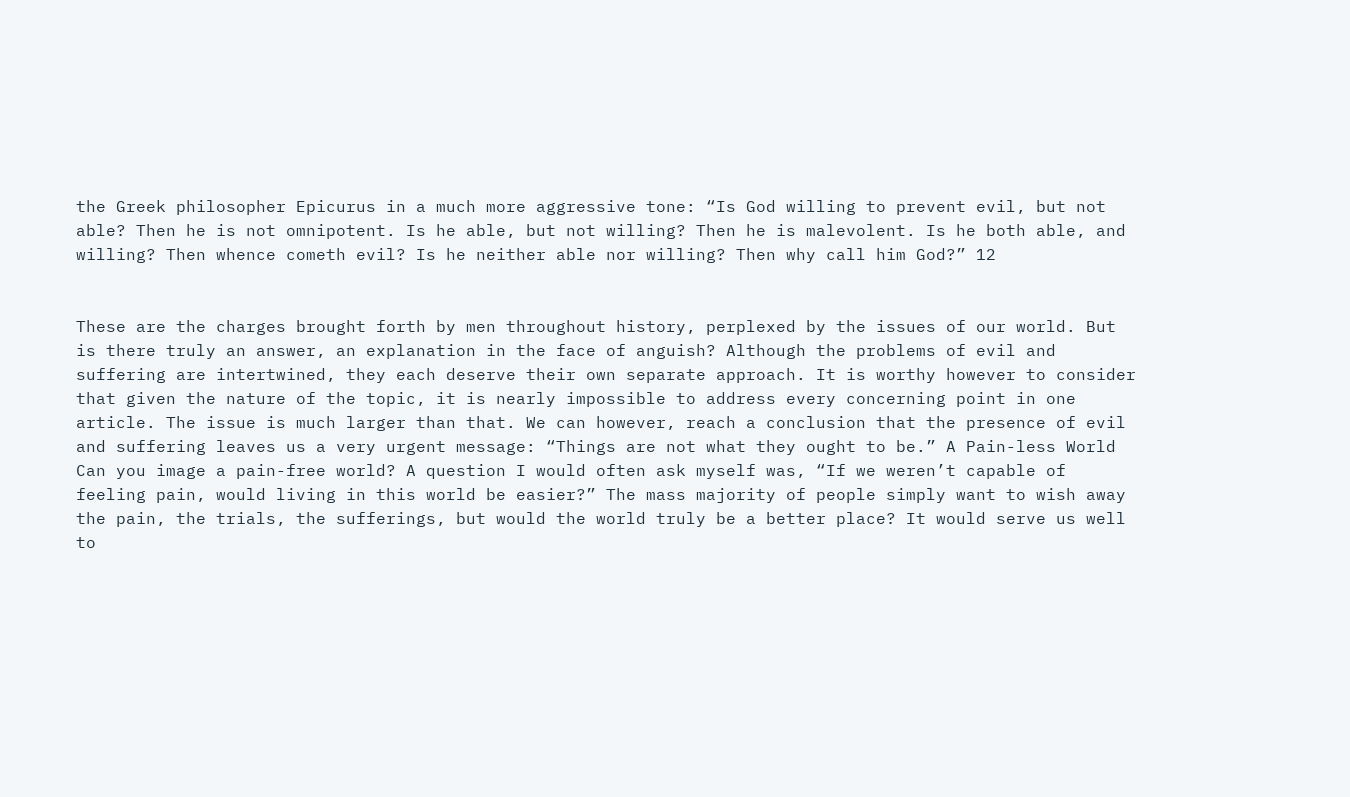the Greek philosopher Epicurus in a much more aggressive tone: “Is God willing to prevent evil, but not able? Then he is not omnipotent. Is he able, but not willing? Then he is malevolent. Is he both able, and willing? Then whence cometh evil? Is he neither able nor willing? Then why call him God?” 12


These are the charges brought forth by men throughout history, perplexed by the issues of our world. But is there truly an answer, an explanation in the face of anguish? Although the problems of evil and suffering are intertwined, they each deserve their own separate approach. It is worthy however to consider that given the nature of the topic, it is nearly impossible to address every concerning point in one article. The issue is much larger than that. We can however, reach a conclusion that the presence of evil and suffering leaves us a very urgent message: “Things are not what they ought to be.” A Pain-less World Can you image a pain-free world? A question I would often ask myself was, “If we weren’t capable of feeling pain, would living in this world be easier?” The mass majority of people simply want to wish away the pain, the trials, the sufferings, but would the world truly be a better place? It would serve us well to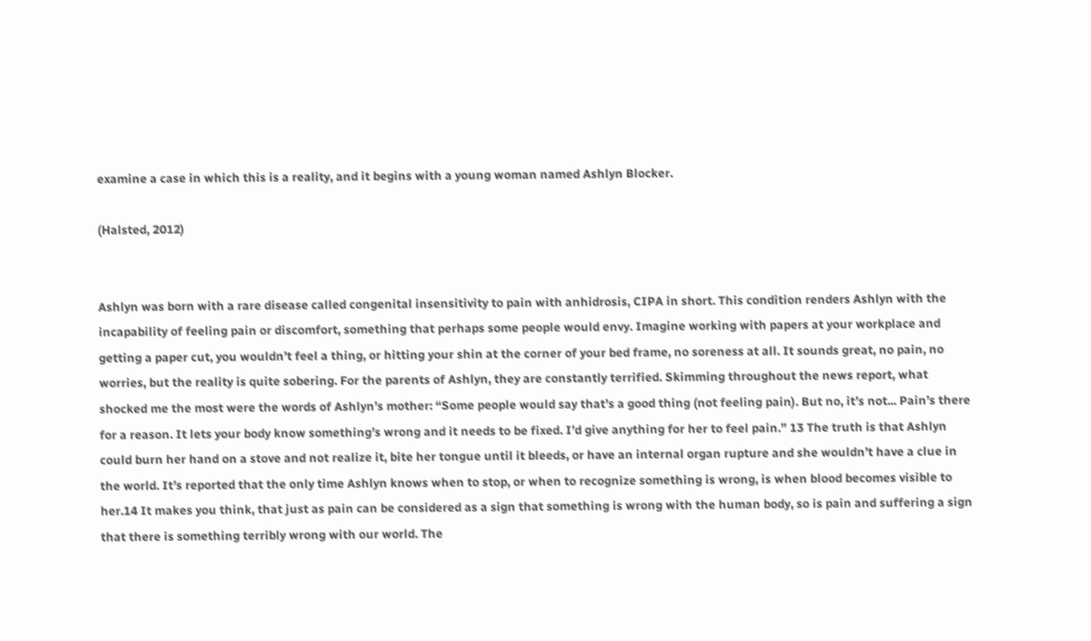examine a case in which this is a reality, and it begins with a young woman named Ashlyn Blocker.

(Halsted, 2012)


Ashlyn was born with a rare disease called congenital insensitivity to pain with anhidrosis, CIPA in short. This condition renders Ashlyn with the incapability of feeling pain or discomfort, something that perhaps some people would envy. Imagine working with papers at your workplace and getting a paper cut, you wouldn’t feel a thing, or hitting your shin at the corner of your bed frame, no soreness at all. It sounds great, no pain, no worries, but the reality is quite sobering. For the parents of Ashlyn, they are constantly terrified. Skimming throughout the news report, what shocked me the most were the words of Ashlyn’s mother: “Some people would say that’s a good thing (not feeling pain). But no, it’s not... Pain’s there for a reason. It lets your body know something’s wrong and it needs to be fixed. I’d give anything for her to feel pain.” 13 The truth is that Ashlyn could burn her hand on a stove and not realize it, bite her tongue until it bleeds, or have an internal organ rupture and she wouldn’t have a clue in the world. It’s reported that the only time Ashlyn knows when to stop, or when to recognize something is wrong, is when blood becomes visible to her.14 It makes you think, that just as pain can be considered as a sign that something is wrong with the human body, so is pain and suffering a sign that there is something terribly wrong with our world. The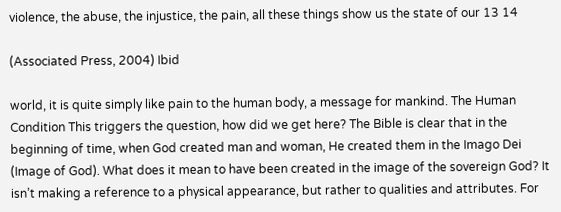violence, the abuse, the injustice, the pain, all these things show us the state of our 13 14

(Associated Press, 2004) Ibid

world, it is quite simply like pain to the human body, a message for mankind. The Human Condition This triggers the question, how did we get here? The Bible is clear that in the beginning of time, when God created man and woman, He created them in the Imago Dei (Image of God). What does it mean to have been created in the image of the sovereign God? It isn’t making a reference to a physical appearance, but rather to qualities and attributes. For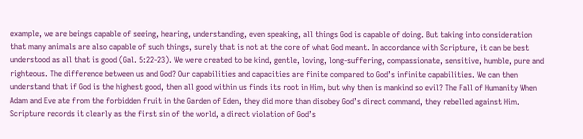example, we are beings capable of seeing, hearing, understanding, even speaking, all things God is capable of doing. But taking into consideration that many animals are also capable of such things, surely that is not at the core of what God meant. In accordance with Scripture, it can be best understood as all that is good (Gal. 5:22-23). We were created to be kind, gentle, loving, long-suffering, compassionate, sensitive, humble, pure and righteous. The difference between us and God? Our capabilities and capacities are finite compared to God’s infinite capabilities. We can then understand that if God is the highest good, then all good within us finds its root in Him, but why then is mankind so evil? The Fall of Humanity When Adam and Eve ate from the forbidden fruit in the Garden of Eden, they did more than disobey God’s direct command, they rebelled against Him. Scripture records it clearly as the first sin of the world, a direct violation of God’s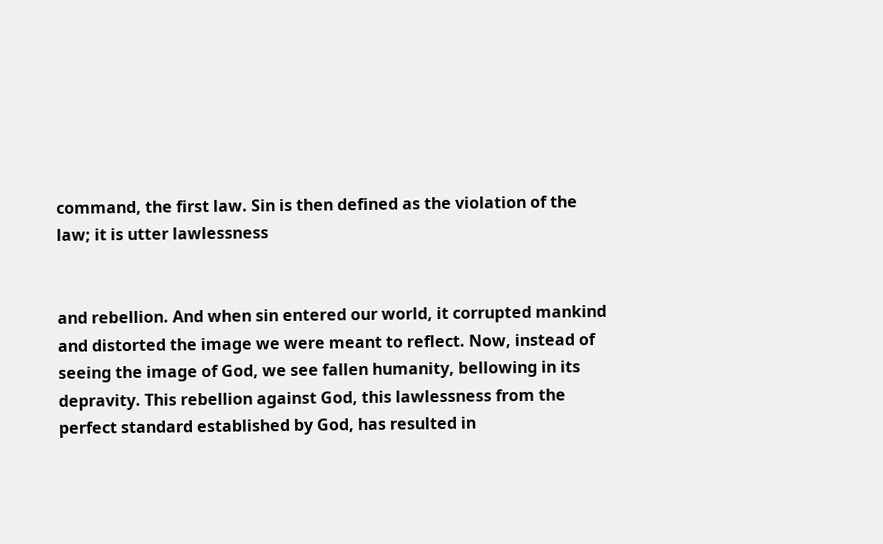command, the first law. Sin is then defined as the violation of the law; it is utter lawlessness


and rebellion. And when sin entered our world, it corrupted mankind and distorted the image we were meant to reflect. Now, instead of seeing the image of God, we see fallen humanity, bellowing in its depravity. This rebellion against God, this lawlessness from the perfect standard established by God, has resulted in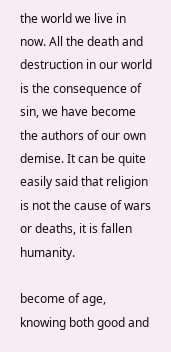the world we live in now. All the death and destruction in our world is the consequence of sin, we have become the authors of our own demise. It can be quite easily said that religion is not the cause of wars or deaths, it is fallen humanity.

become of age, knowing both good and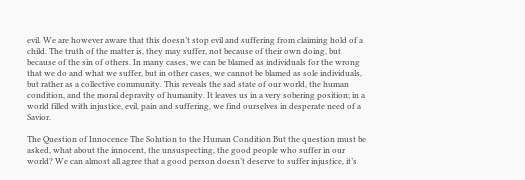evil. We are however aware that this doesn’t stop evil and suffering from claiming hold of a child. The truth of the matter is, they may suffer, not because of their own doing, but because of the sin of others. In many cases, we can be blamed as individuals for the wrong that we do and what we suffer, but in other cases, we cannot be blamed as sole individuals, but rather as a collective community. This reveals the sad state of our world, the human condition, and the moral depravity of humanity. It leaves us in a very sobering position; in a world filled with injustice, evil, pain and suffering, we find ourselves in desperate need of a Savior.

The Question of Innocence The Solution to the Human Condition But the question must be asked, what about the innocent, the unsuspecting, the good people who suffer in our world? We can almost all agree that a good person doesn’t deserve to suffer injustice, it’s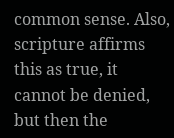common sense. Also, scripture affirms this as true, it cannot be denied, but then the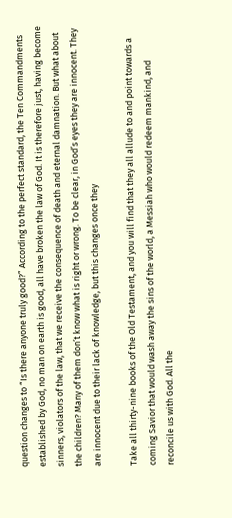question changes to “Is there anyone truly good?” According to the perfect standard, the Ten Commandments established by God, no man on earth is good, all have broken the law of God. It is therefore just, having become sinners, violators of the law, that we receive the consequence of death and eternal damnation. But what about the children? Many of them don’t know what is right or wrong. To be clear, in God’s eyes they are innocent. They are innocent due to their lack of knowledge, but this changes once they

Take all thirty-nine books of the Old Testament, and you will find that they all allude to and point towards a coming Savior that would wash away the sins of the world, a Messiah who would redeem mankind, and reconcile us with God. All the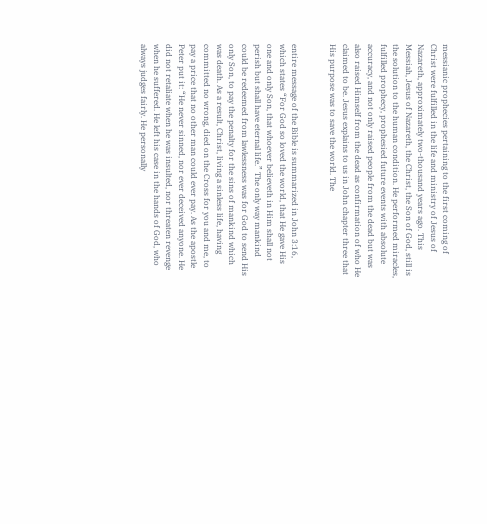messianic prophecies pertaining to the first coming of Christ were fulfilled in the life and ministry of Jesus of Nazareth, approximately two-thousand years ago. This Messiah, Jesus of Nazareth, the Christ, the Son of God, still is the solution to the human condition. He performed miracles, fulfilled prophecy, prophesied future events with absolute accuracy, and not only raised people from the dead but was also raised Himself from the dead as confirmation of who He claimed to be. Jesus explains to us in John chapter three that His purpose was to save the world. The


entire message of the Bible is summarized in John 3:16, which states “For God so loved the world, that He gave His one and only Son, that whoever believeth in Him shall not perish but shall have eternal life.” The only way mankind could be redeemed from lawlessness was for God to send His only Son, to pay the penalty for the sins of mankind which was death. As a result, Christ, living a sinless life, having committed no wrong, died on the Cross for you and me, to pay a price that no other man could ever pay. As the apostle Peter put it: “He never sinned, nor ever deceived anyone. He did not retaliate when he was insulted, nor threaten revenge when he suffered. He left his case in the hands of God, who always judges fairly. He personally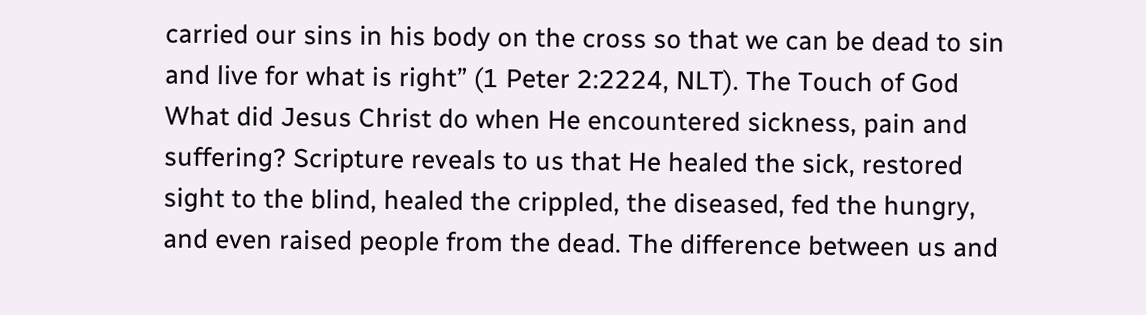carried our sins in his body on the cross so that we can be dead to sin and live for what is right” (1 Peter 2:2224, NLT). The Touch of God What did Jesus Christ do when He encountered sickness, pain and suffering? Scripture reveals to us that He healed the sick, restored sight to the blind, healed the crippled, the diseased, fed the hungry, and even raised people from the dead. The difference between us and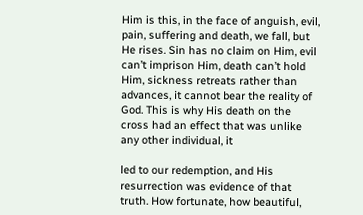Him is this, in the face of anguish, evil, pain, suffering and death, we fall, but He rises. Sin has no claim on Him, evil can’t imprison Him, death can’t hold Him, sickness retreats rather than advances, it cannot bear the reality of God. This is why His death on the cross had an effect that was unlike any other individual, it

led to our redemption, and His resurrection was evidence of that truth. How fortunate, how beautiful,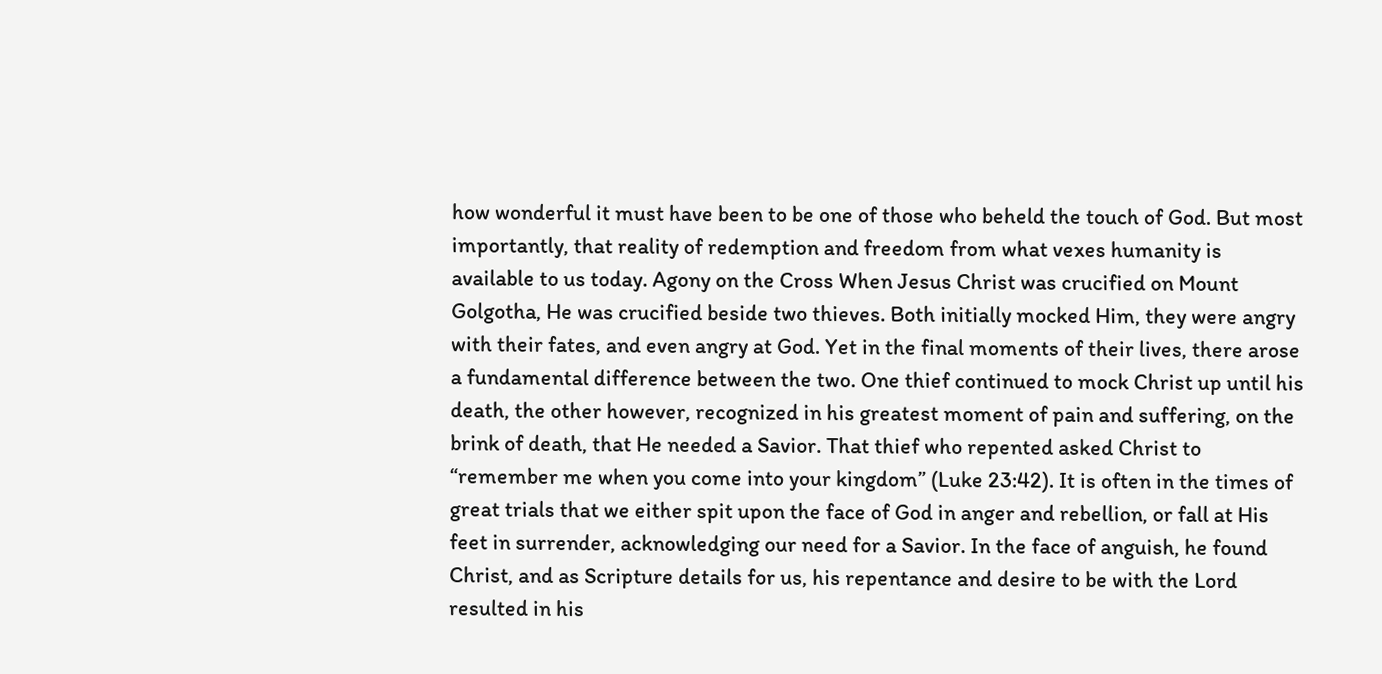how wonderful it must have been to be one of those who beheld the touch of God. But most importantly, that reality of redemption and freedom from what vexes humanity is available to us today. Agony on the Cross When Jesus Christ was crucified on Mount Golgotha, He was crucified beside two thieves. Both initially mocked Him, they were angry with their fates, and even angry at God. Yet in the final moments of their lives, there arose a fundamental difference between the two. One thief continued to mock Christ up until his death, the other however, recognized in his greatest moment of pain and suffering, on the brink of death, that He needed a Savior. That thief who repented asked Christ to “remember me when you come into your kingdom” (Luke 23:42). It is often in the times of great trials that we either spit upon the face of God in anger and rebellion, or fall at His feet in surrender, acknowledging our need for a Savior. In the face of anguish, he found Christ, and as Scripture details for us, his repentance and desire to be with the Lord resulted in his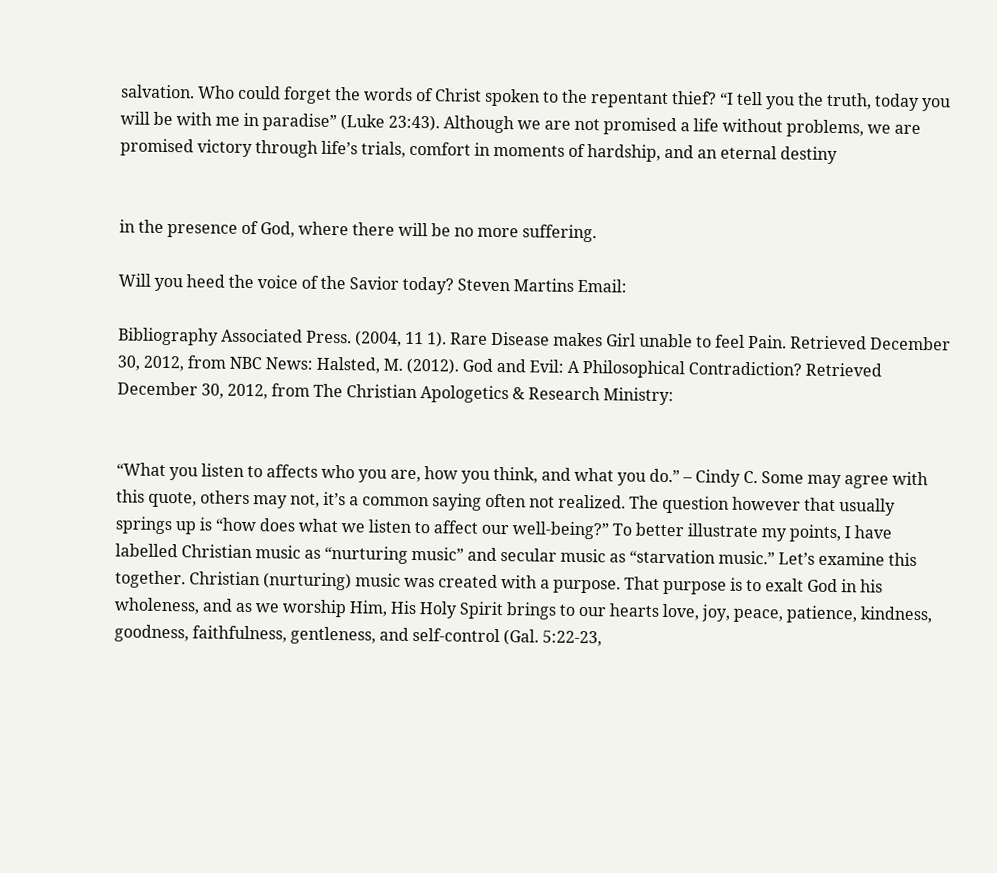salvation. Who could forget the words of Christ spoken to the repentant thief? “I tell you the truth, today you will be with me in paradise” (Luke 23:43). Although we are not promised a life without problems, we are promised victory through life’s trials, comfort in moments of hardship, and an eternal destiny


in the presence of God, where there will be no more suffering.

Will you heed the voice of the Savior today? Steven Martins Email:

Bibliography Associated Press. (2004, 11 1). Rare Disease makes Girl unable to feel Pain. Retrieved December 30, 2012, from NBC News: Halsted, M. (2012). God and Evil: A Philosophical Contradiction? Retrieved December 30, 2012, from The Christian Apologetics & Research Ministry:


“What you listen to affects who you are, how you think, and what you do.” – Cindy C. Some may agree with this quote, others may not, it’s a common saying often not realized. The question however that usually springs up is “how does what we listen to affect our well-being?” To better illustrate my points, I have labelled Christian music as “nurturing music” and secular music as “starvation music.” Let’s examine this together. Christian (nurturing) music was created with a purpose. That purpose is to exalt God in his wholeness, and as we worship Him, His Holy Spirit brings to our hearts love, joy, peace, patience, kindness, goodness, faithfulness, gentleness, and self-control (Gal. 5:22-23,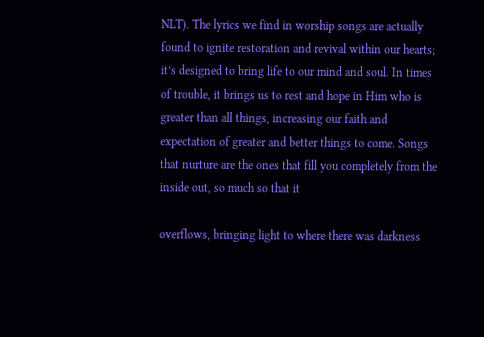NLT). The lyrics we find in worship songs are actually found to ignite restoration and revival within our hearts; it’s designed to bring life to our mind and soul. In times of trouble, it brings us to rest and hope in Him who is greater than all things, increasing our faith and expectation of greater and better things to come. Songs that nurture are the ones that fill you completely from the inside out, so much so that it

overflows, bringing light to where there was darkness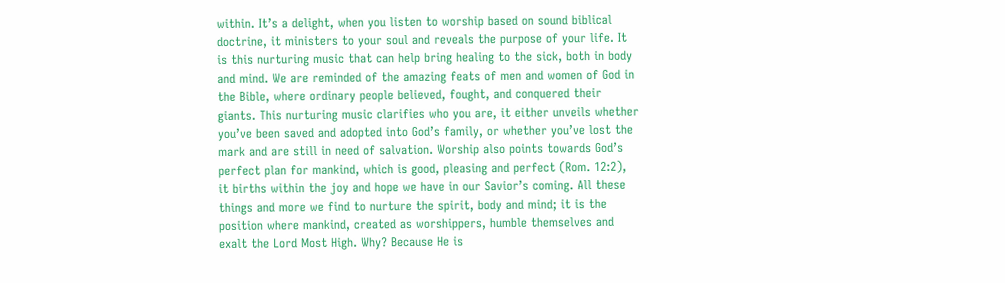within. It’s a delight, when you listen to worship based on sound biblical doctrine, it ministers to your soul and reveals the purpose of your life. It is this nurturing music that can help bring healing to the sick, both in body and mind. We are reminded of the amazing feats of men and women of God in the Bible, where ordinary people believed, fought, and conquered their giants. This nurturing music clarifies who you are, it either unveils whether you’ve been saved and adopted into God’s family, or whether you’ve lost the mark and are still in need of salvation. Worship also points towards God’s perfect plan for mankind, which is good, pleasing and perfect (Rom. 12:2), it births within the joy and hope we have in our Savior’s coming. All these things and more we find to nurture the spirit, body and mind; it is the position where mankind, created as worshippers, humble themselves and exalt the Lord Most High. Why? Because He is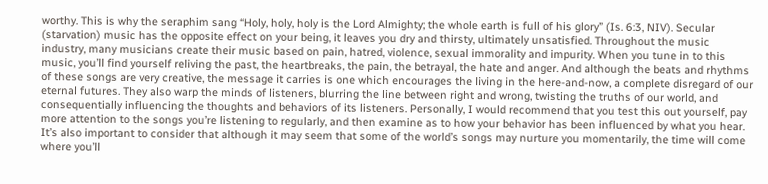worthy. This is why the seraphim sang “Holy, holy, holy is the Lord Almighty; the whole earth is full of his glory” (Is. 6:3, NIV). Secular (starvation) music has the opposite effect on your being, it leaves you dry and thirsty, ultimately unsatisfied. Throughout the music industry, many musicians create their music based on pain, hatred, violence, sexual immorality and impurity. When you tune in to this music, you’ll find yourself reliving the past, the heartbreaks, the pain, the betrayal, the hate and anger. And although the beats and rhythms of these songs are very creative, the message it carries is one which encourages the living in the here-and-now, a complete disregard of our eternal futures. They also warp the minds of listeners, blurring the line between right and wrong, twisting the truths of our world, and consequentially influencing the thoughts and behaviors of its listeners. Personally, I would recommend that you test this out yourself, pay more attention to the songs you’re listening to regularly, and then examine as to how your behavior has been influenced by what you hear. It’s also important to consider that although it may seem that some of the world’s songs may nurture you momentarily, the time will come where you’ll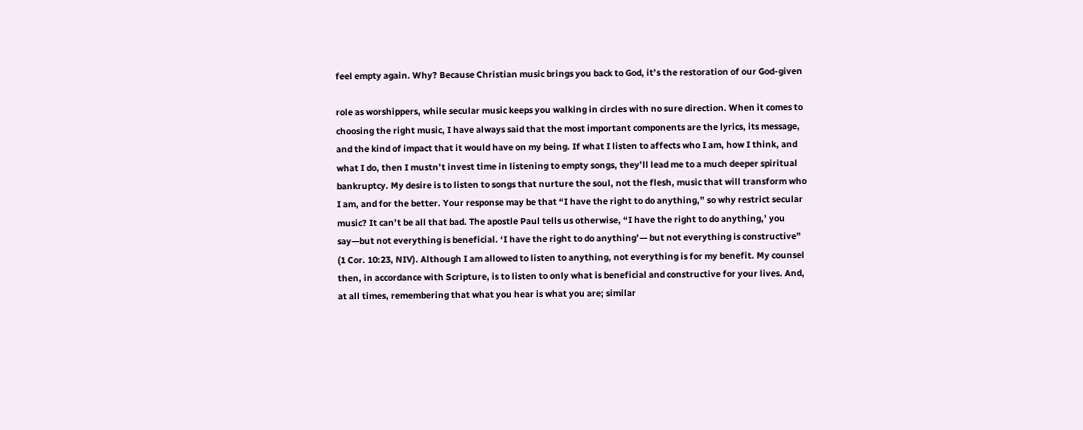feel empty again. Why? Because Christian music brings you back to God, it’s the restoration of our God-given

role as worshippers, while secular music keeps you walking in circles with no sure direction. When it comes to choosing the right music, I have always said that the most important components are the lyrics, its message, and the kind of impact that it would have on my being. If what I listen to affects who I am, how I think, and what I do, then I mustn’t invest time in listening to empty songs, they’ll lead me to a much deeper spiritual bankruptcy. My desire is to listen to songs that nurture the soul, not the flesh, music that will transform who I am, and for the better. Your response may be that “I have the right to do anything,” so why restrict secular music? It can’t be all that bad. The apostle Paul tells us otherwise, “I have the right to do anything,’ you say—but not everything is beneficial. ‘I have the right to do anything’— but not everything is constructive” (1 Cor. 10:23, NIV). Although I am allowed to listen to anything, not everything is for my benefit. My counsel then, in accordance with Scripture, is to listen to only what is beneficial and constructive for your lives. And, at all times, remembering that what you hear is what you are; similar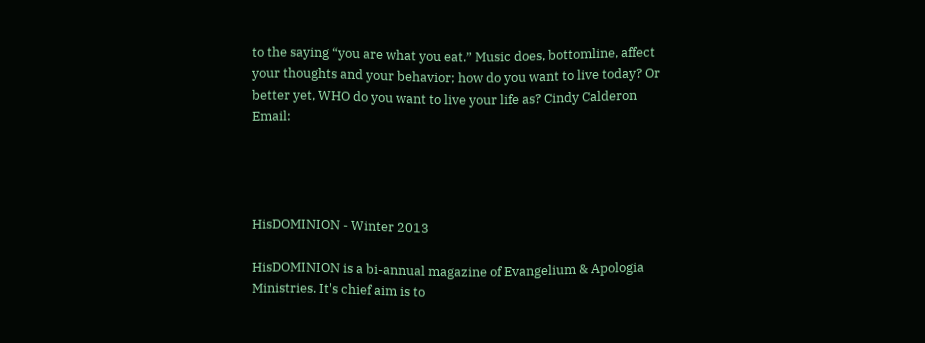to the saying “you are what you eat.” Music does, bottomline, affect your thoughts and your behavior; how do you want to live today? Or better yet, WHO do you want to live your life as? Cindy Calderon Email:




HisDOMINION - Winter 2013

HisDOMINION is a bi-annual magazine of Evangelium & Apologia Ministries. It's chief aim is to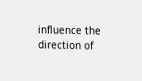influence the direction of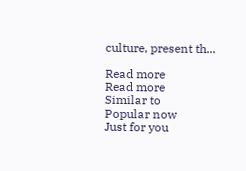culture, present th...

Read more
Read more
Similar to
Popular now
Just for you